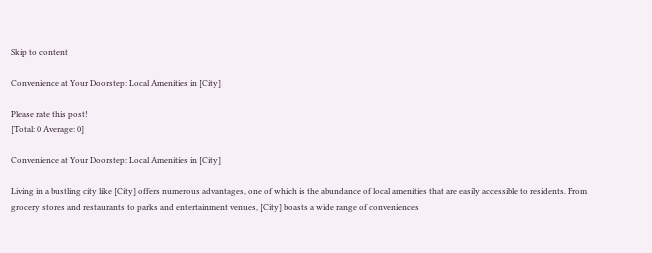Skip to content

Convenience at Your Doorstep: Local Amenities in [City]

Please rate this post!
[Total: 0 Average: 0]

Convenience at Your Doorstep: Local Amenities in [City]

Living in a bustling city like [City] offers numerous advantages, one of which is the abundance of local amenities that are easily accessible to residents. From grocery stores and restaurants to parks and entertainment venues, [City] boasts a wide range of conveniences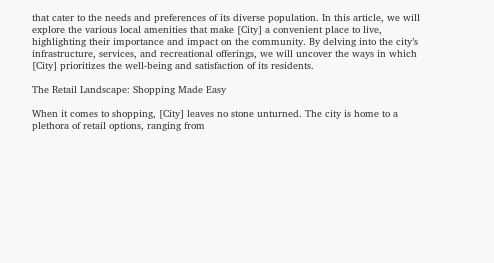that cater to the needs and preferences of its diverse population. In this article, we will explore the various local amenities that make [City] a convenient place to live, highlighting their importance and impact on the community. By delving into the city’s infrastructure, services, and recreational offerings, we will uncover the ways in which [City] prioritizes the well-being and satisfaction of its residents.

The Retail Landscape: Shopping Made Easy

When it comes to shopping, [City] leaves no stone unturned. The city is home to a plethora of retail options, ranging from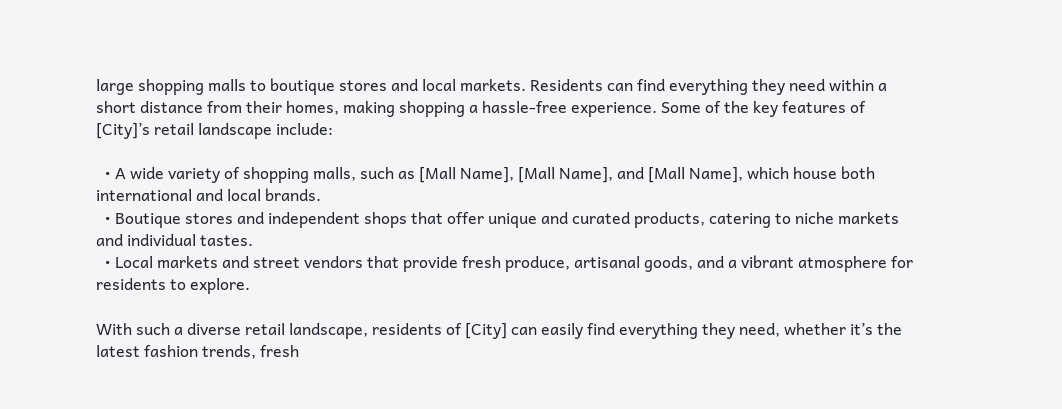large shopping malls to boutique stores and local markets. Residents can find everything they need within a short distance from their homes, making shopping a hassle-free experience. Some of the key features of [City]’s retail landscape include:

  • A wide variety of shopping malls, such as [Mall Name], [Mall Name], and [Mall Name], which house both international and local brands.
  • Boutique stores and independent shops that offer unique and curated products, catering to niche markets and individual tastes.
  • Local markets and street vendors that provide fresh produce, artisanal goods, and a vibrant atmosphere for residents to explore.

With such a diverse retail landscape, residents of [City] can easily find everything they need, whether it’s the latest fashion trends, fresh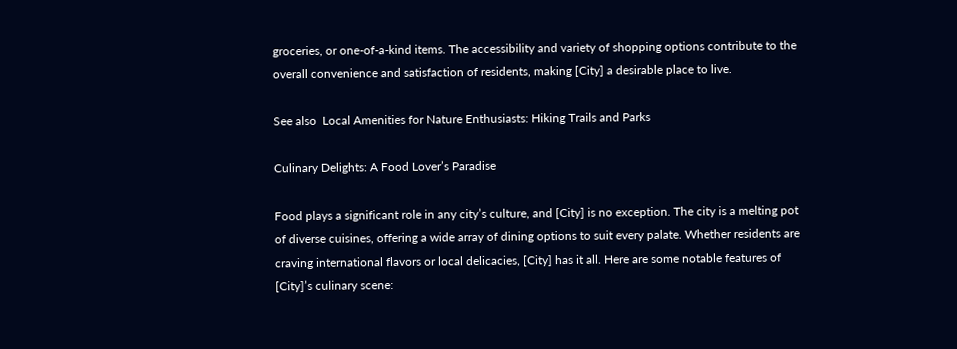groceries, or one-of-a-kind items. The accessibility and variety of shopping options contribute to the overall convenience and satisfaction of residents, making [City] a desirable place to live.

See also  Local Amenities for Nature Enthusiasts: Hiking Trails and Parks

Culinary Delights: A Food Lover’s Paradise

Food plays a significant role in any city’s culture, and [City] is no exception. The city is a melting pot of diverse cuisines, offering a wide array of dining options to suit every palate. Whether residents are craving international flavors or local delicacies, [City] has it all. Here are some notable features of [City]’s culinary scene: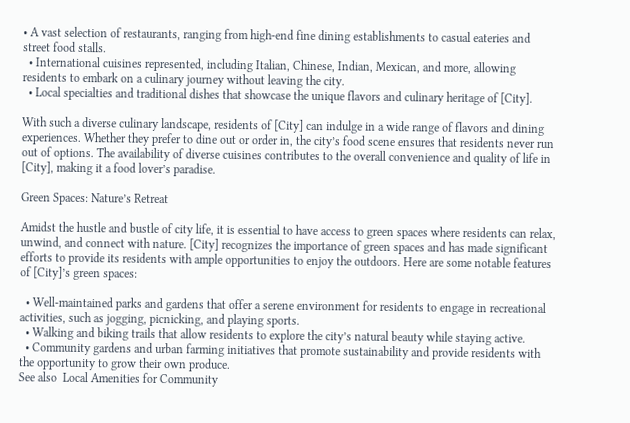• A vast selection of restaurants, ranging from high-end fine dining establishments to casual eateries and street food stalls.
  • International cuisines represented, including Italian, Chinese, Indian, Mexican, and more, allowing residents to embark on a culinary journey without leaving the city.
  • Local specialties and traditional dishes that showcase the unique flavors and culinary heritage of [City].

With such a diverse culinary landscape, residents of [City] can indulge in a wide range of flavors and dining experiences. Whether they prefer to dine out or order in, the city’s food scene ensures that residents never run out of options. The availability of diverse cuisines contributes to the overall convenience and quality of life in [City], making it a food lover’s paradise.

Green Spaces: Nature’s Retreat

Amidst the hustle and bustle of city life, it is essential to have access to green spaces where residents can relax, unwind, and connect with nature. [City] recognizes the importance of green spaces and has made significant efforts to provide its residents with ample opportunities to enjoy the outdoors. Here are some notable features of [City]’s green spaces:

  • Well-maintained parks and gardens that offer a serene environment for residents to engage in recreational activities, such as jogging, picnicking, and playing sports.
  • Walking and biking trails that allow residents to explore the city’s natural beauty while staying active.
  • Community gardens and urban farming initiatives that promote sustainability and provide residents with the opportunity to grow their own produce.
See also  Local Amenities for Community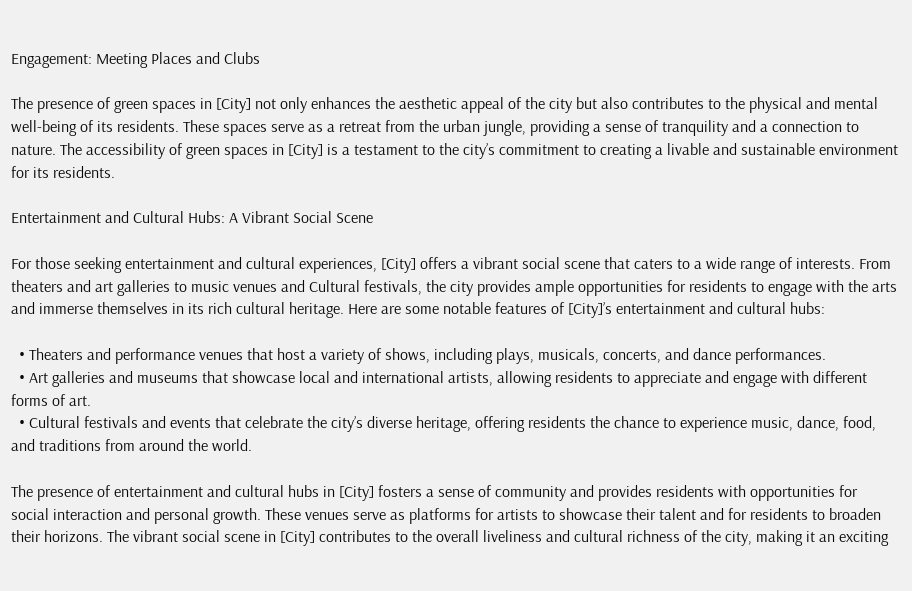Engagement: Meeting Places and Clubs

The presence of green spaces in [City] not only enhances the aesthetic appeal of the city but also contributes to the physical and mental well-being of its residents. These spaces serve as a retreat from the urban jungle, providing a sense of tranquility and a connection to nature. The accessibility of green spaces in [City] is a testament to the city’s commitment to creating a livable and sustainable environment for its residents.

Entertainment and Cultural Hubs: A Vibrant Social Scene

For those seeking entertainment and cultural experiences, [City] offers a vibrant social scene that caters to a wide range of interests. From theaters and art galleries to music venues and Cultural festivals, the city provides ample opportunities for residents to engage with the arts and immerse themselves in its rich cultural heritage. Here are some notable features of [City]’s entertainment and cultural hubs:

  • Theaters and performance venues that host a variety of shows, including plays, musicals, concerts, and dance performances.
  • Art galleries and museums that showcase local and international artists, allowing residents to appreciate and engage with different forms of art.
  • Cultural festivals and events that celebrate the city’s diverse heritage, offering residents the chance to experience music, dance, food, and traditions from around the world.

The presence of entertainment and cultural hubs in [City] fosters a sense of community and provides residents with opportunities for social interaction and personal growth. These venues serve as platforms for artists to showcase their talent and for residents to broaden their horizons. The vibrant social scene in [City] contributes to the overall liveliness and cultural richness of the city, making it an exciting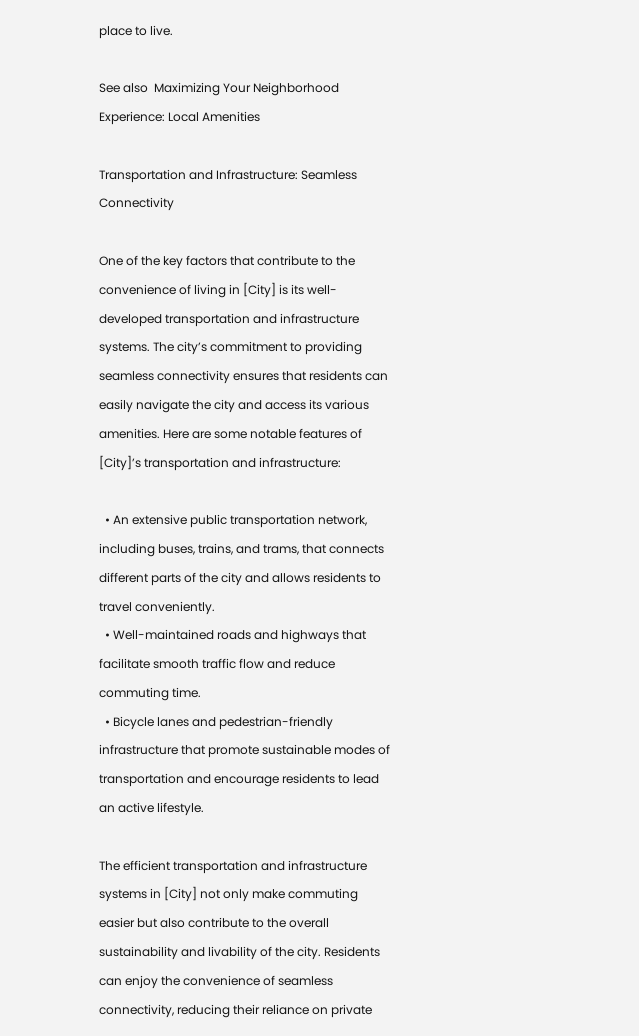place to live.

See also  Maximizing Your Neighborhood Experience: Local Amenities

Transportation and Infrastructure: Seamless Connectivity

One of the key factors that contribute to the convenience of living in [City] is its well-developed transportation and infrastructure systems. The city’s commitment to providing seamless connectivity ensures that residents can easily navigate the city and access its various amenities. Here are some notable features of [City]’s transportation and infrastructure:

  • An extensive public transportation network, including buses, trains, and trams, that connects different parts of the city and allows residents to travel conveniently.
  • Well-maintained roads and highways that facilitate smooth traffic flow and reduce commuting time.
  • Bicycle lanes and pedestrian-friendly infrastructure that promote sustainable modes of transportation and encourage residents to lead an active lifestyle.

The efficient transportation and infrastructure systems in [City] not only make commuting easier but also contribute to the overall sustainability and livability of the city. Residents can enjoy the convenience of seamless connectivity, reducing their reliance on private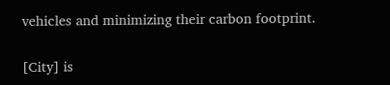vehicles and minimizing their carbon footprint.


[City] is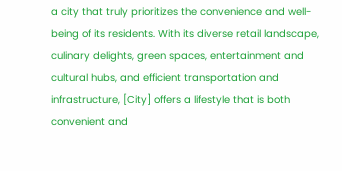a city that truly prioritizes the convenience and well-being of its residents. With its diverse retail landscape, culinary delights, green spaces, entertainment and cultural hubs, and efficient transportation and infrastructure, [City] offers a lifestyle that is both convenient and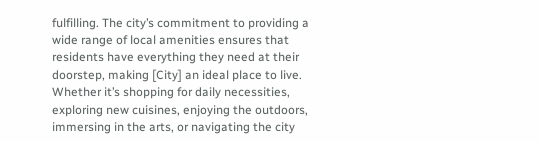fulfilling. The city’s commitment to providing a wide range of local amenities ensures that residents have everything they need at their doorstep, making [City] an ideal place to live. Whether it’s shopping for daily necessities, exploring new cuisines, enjoying the outdoors, immersing in the arts, or navigating the city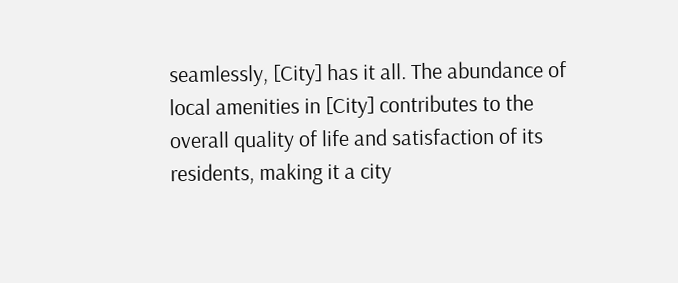seamlessly, [City] has it all. The abundance of local amenities in [City] contributes to the overall quality of life and satisfaction of its residents, making it a city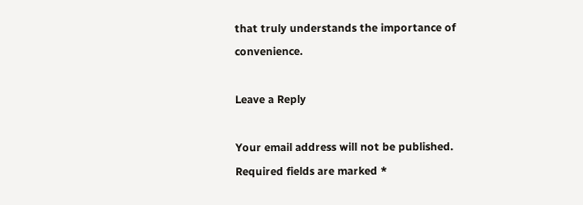that truly understands the importance of convenience.

Leave a Reply

Your email address will not be published. Required fields are marked *